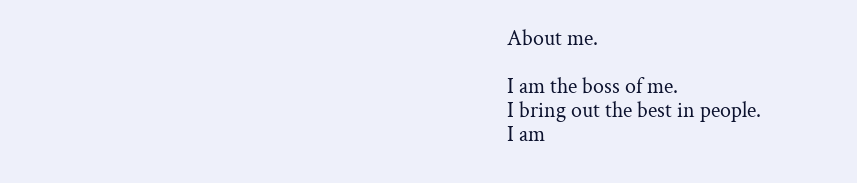About me.

I am the boss of me.
I bring out the best in people.
I am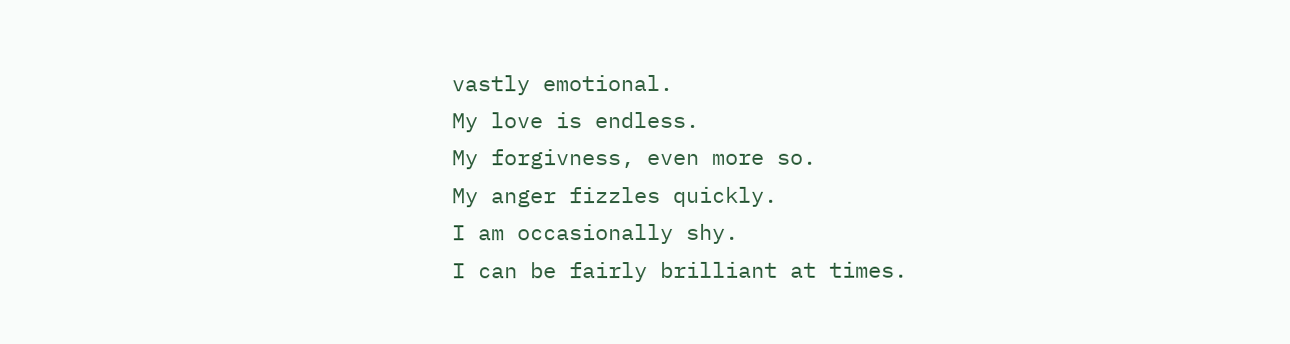vastly emotional.
My love is endless.
My forgivness, even more so.
My anger fizzles quickly.
I am occasionally shy.
I can be fairly brilliant at times.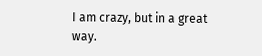I am crazy, but in a great way.